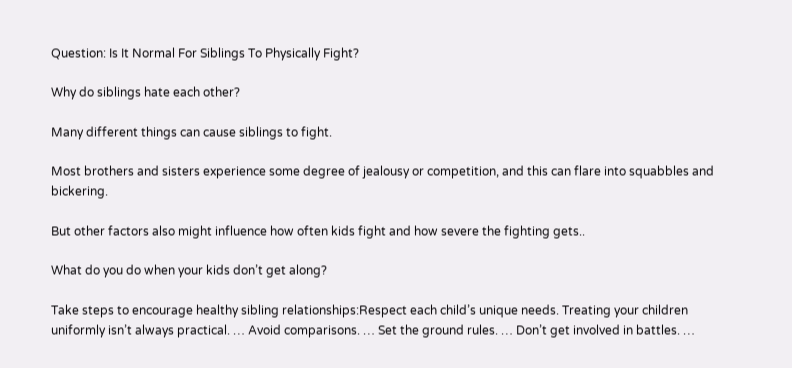Question: Is It Normal For Siblings To Physically Fight?

Why do siblings hate each other?

Many different things can cause siblings to fight.

Most brothers and sisters experience some degree of jealousy or competition, and this can flare into squabbles and bickering.

But other factors also might influence how often kids fight and how severe the fighting gets..

What do you do when your kids don’t get along?

Take steps to encourage healthy sibling relationships:Respect each child’s unique needs. Treating your children uniformly isn’t always practical. … Avoid comparisons. … Set the ground rules. … Don’t get involved in battles. …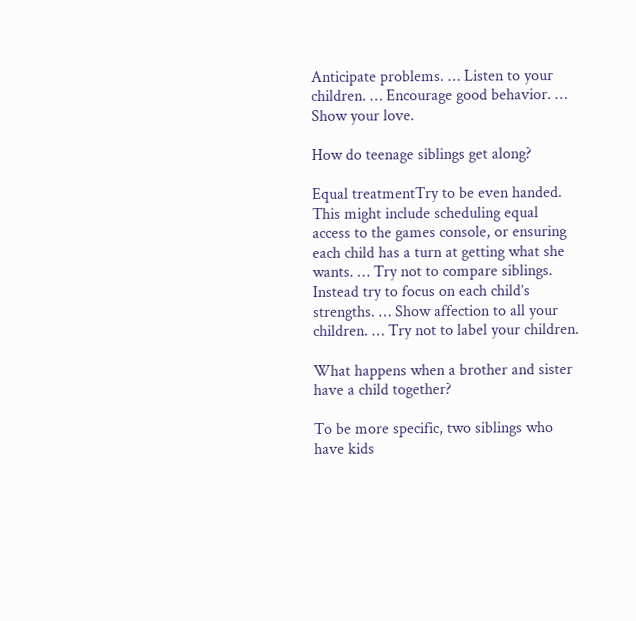Anticipate problems. … Listen to your children. … Encourage good behavior. … Show your love.

How do teenage siblings get along?

Equal treatmentTry to be even handed. This might include scheduling equal access to the games console, or ensuring each child has a turn at getting what she wants. … Try not to compare siblings. Instead try to focus on each child’s strengths. … Show affection to all your children. … Try not to label your children.

What happens when a brother and sister have a child together?

To be more specific, two siblings who have kids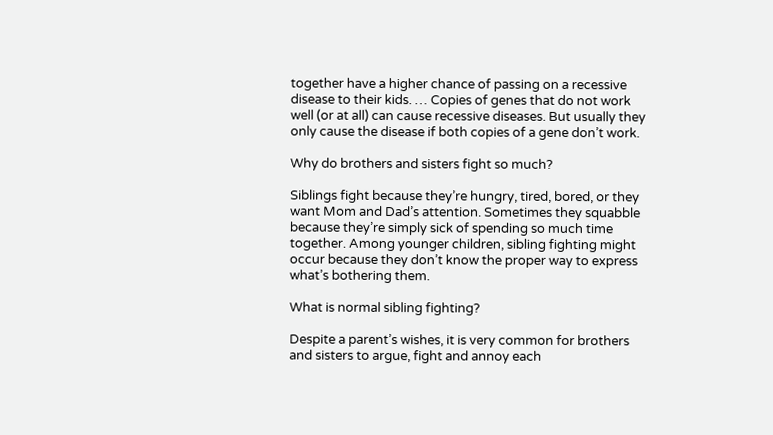together have a higher chance of passing on a recessive disease to their kids. … Copies of genes that do not work well (or at all) can cause recessive diseases. But usually they only cause the disease if both copies of a gene don’t work.

Why do brothers and sisters fight so much?

Siblings fight because they’re hungry, tired, bored, or they want Mom and Dad’s attention. Sometimes they squabble because they’re simply sick of spending so much time together. Among younger children, sibling fighting might occur because they don’t know the proper way to express what’s bothering them.

What is normal sibling fighting?

Despite a parent’s wishes, it is very common for brothers and sisters to argue, fight and annoy each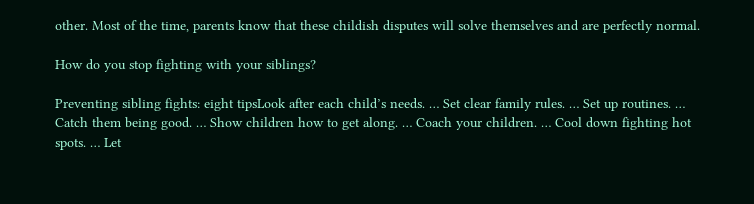other. Most of the time, parents know that these childish disputes will solve themselves and are perfectly normal.

How do you stop fighting with your siblings?

Preventing sibling fights: eight tipsLook after each child’s needs. … Set clear family rules. … Set up routines. … Catch them being good. … Show children how to get along. … Coach your children. … Cool down fighting hot spots. … Let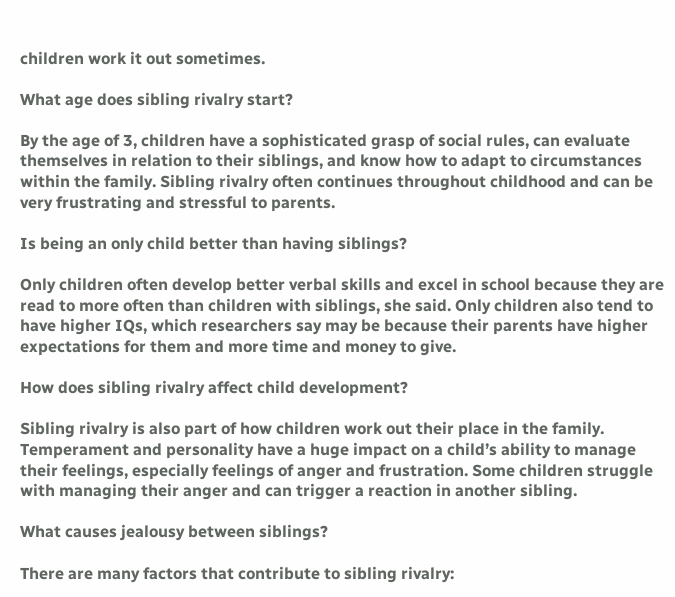children work it out sometimes.

What age does sibling rivalry start?

By the age of 3, children have a sophisticated grasp of social rules, can evaluate themselves in relation to their siblings, and know how to adapt to circumstances within the family. Sibling rivalry often continues throughout childhood and can be very frustrating and stressful to parents.

Is being an only child better than having siblings?

Only children often develop better verbal skills and excel in school because they are read to more often than children with siblings, she said. Only children also tend to have higher IQs, which researchers say may be because their parents have higher expectations for them and more time and money to give.

How does sibling rivalry affect child development?

Sibling rivalry is also part of how children work out their place in the family. Temperament and personality have a huge impact on a child’s ability to manage their feelings, especially feelings of anger and frustration. Some children struggle with managing their anger and can trigger a reaction in another sibling.

What causes jealousy between siblings?

There are many factors that contribute to sibling rivalry: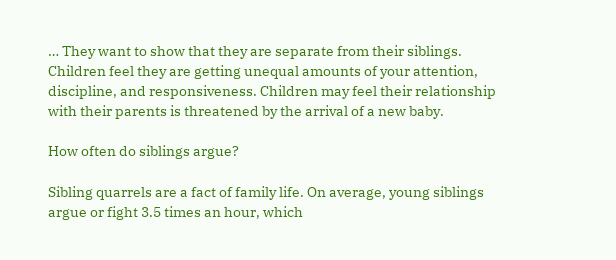… They want to show that they are separate from their siblings. Children feel they are getting unequal amounts of your attention, discipline, and responsiveness. Children may feel their relationship with their parents is threatened by the arrival of a new baby.

How often do siblings argue?

Sibling quarrels are a fact of family life. On average, young siblings argue or fight 3.5 times an hour, which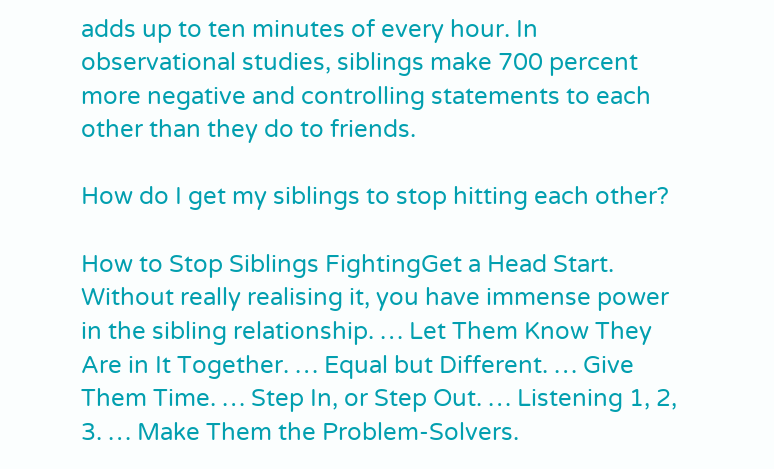adds up to ten minutes of every hour. In observational studies, siblings make 700 percent more negative and controlling statements to each other than they do to friends.

How do I get my siblings to stop hitting each other?

How to Stop Siblings FightingGet a Head Start. Without really realising it, you have immense power in the sibling relationship. … Let Them Know They Are in It Together. … Equal but Different. … Give Them Time. … Step In, or Step Out. … Listening 1, 2, 3. … Make Them the Problem-Solvers.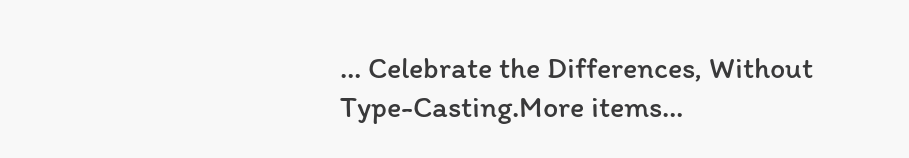… Celebrate the Differences, Without Type-Casting.More items…